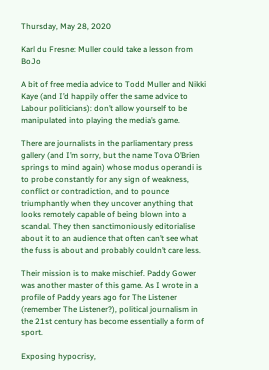Thursday, May 28, 2020

Karl du Fresne: Muller could take a lesson from BoJo

A bit of free media advice to Todd Muller and Nikki Kaye (and I’d happily offer the same advice to Labour politicians): don’t allow yourself to be manipulated into playing the media’s game.

There are journalists in the parliamentary press gallery (and I’m sorry, but the name Tova O’Brien springs to mind again) whose modus operandi is to probe constantly for any sign of weakness, conflict or contradiction, and to pounce triumphantly when they uncover anything that looks remotely capable of being blown into a scandal. They then sanctimoniously editorialise about it to an audience that often can’t see what the fuss is about and probably couldn’t care less.

Their mission is to make mischief. Paddy Gower was another master of this game. As I wrote in a profile of Paddy years ago for The Listener (remember The Listener?), political journalism in the 21st century has become essentially a form of sport.

Exposing hypocrisy,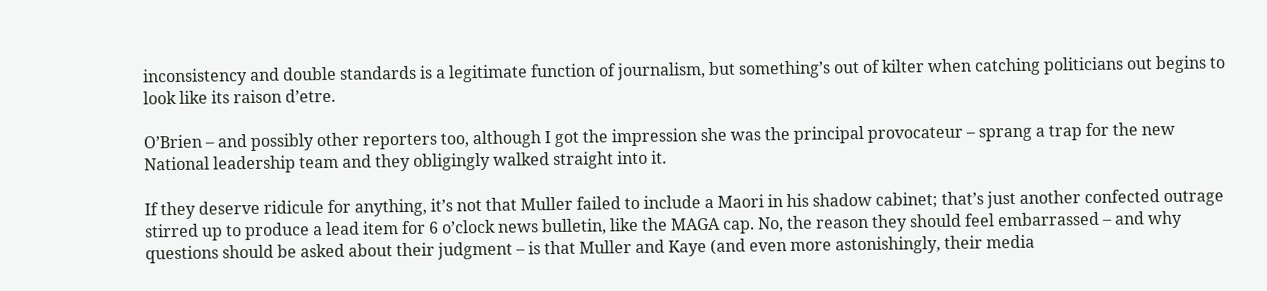inconsistency and double standards is a legitimate function of journalism, but something’s out of kilter when catching politicians out begins to look like its raison d’etre.

O’Brien – and possibly other reporters too, although I got the impression she was the principal provocateur – sprang a trap for the new National leadership team and they obligingly walked straight into it.

If they deserve ridicule for anything, it’s not that Muller failed to include a Maori in his shadow cabinet; that’s just another confected outrage stirred up to produce a lead item for 6 o’clock news bulletin, like the MAGA cap. No, the reason they should feel embarrassed – and why questions should be asked about their judgment – is that Muller and Kaye (and even more astonishingly, their media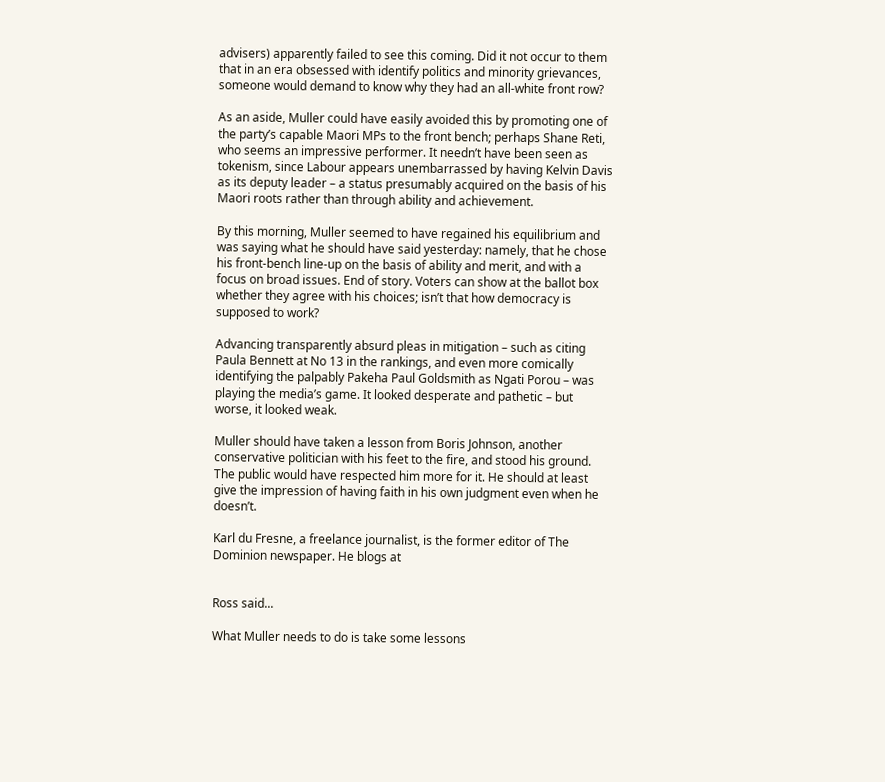advisers) apparently failed to see this coming. Did it not occur to them that in an era obsessed with identify politics and minority grievances, someone would demand to know why they had an all-white front row?

As an aside, Muller could have easily avoided this by promoting one of the party’s capable Maori MPs to the front bench; perhaps Shane Reti, who seems an impressive performer. It needn’t have been seen as tokenism, since Labour appears unembarrassed by having Kelvin Davis as its deputy leader – a status presumably acquired on the basis of his Maori roots rather than through ability and achievement.

By this morning, Muller seemed to have regained his equilibrium and was saying what he should have said yesterday: namely, that he chose his front-bench line-up on the basis of ability and merit, and with a focus on broad issues. End of story. Voters can show at the ballot box whether they agree with his choices; isn’t that how democracy is supposed to work?

Advancing transparently absurd pleas in mitigation – such as citing Paula Bennett at No 13 in the rankings, and even more comically identifying the palpably Pakeha Paul Goldsmith as Ngati Porou – was playing the media’s game. It looked desperate and pathetic – but worse, it looked weak.

Muller should have taken a lesson from Boris Johnson, another conservative politician with his feet to the fire, and stood his ground. The public would have respected him more for it. He should at least give the impression of having faith in his own judgment even when he doesn’t.

Karl du Fresne, a freelance journalist, is the former editor of The Dominion newspaper. He blogs at


Ross said...

What Muller needs to do is take some lessons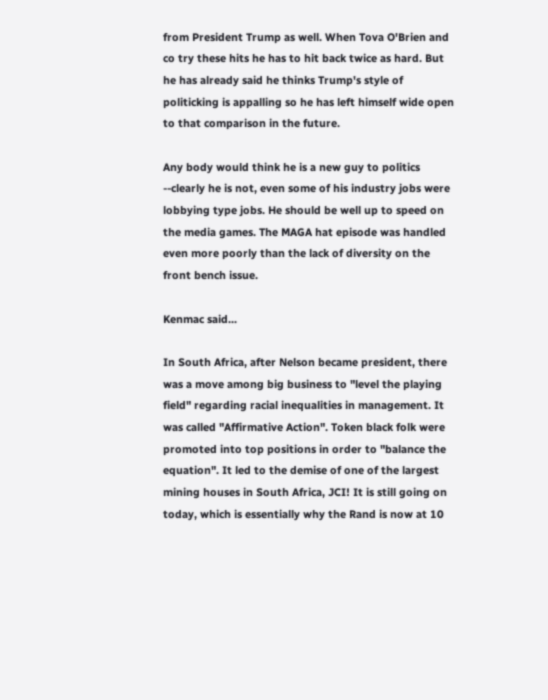from President Trump as well. When Tova O'Brien and co try these hits he has to hit back twice as hard. But he has already said he thinks Trump's style of politicking is appalling so he has left himself wide open to that comparison in the future.

Any body would think he is a new guy to politics --clearly he is not, even some of his industry jobs were lobbying type jobs. He should be well up to speed on the media games. The MAGA hat episode was handled even more poorly than the lack of diversity on the front bench issue.

Kenmac said...

In South Africa, after Nelson became president, there was a move among big business to "level the playing field" regarding racial inequalities in management. It was called "Affirmative Action". Token black folk were promoted into top positions in order to "balance the equation". It led to the demise of one of the largest mining houses in South Africa, JCI! It is still going on today, which is essentially why the Rand is now at 10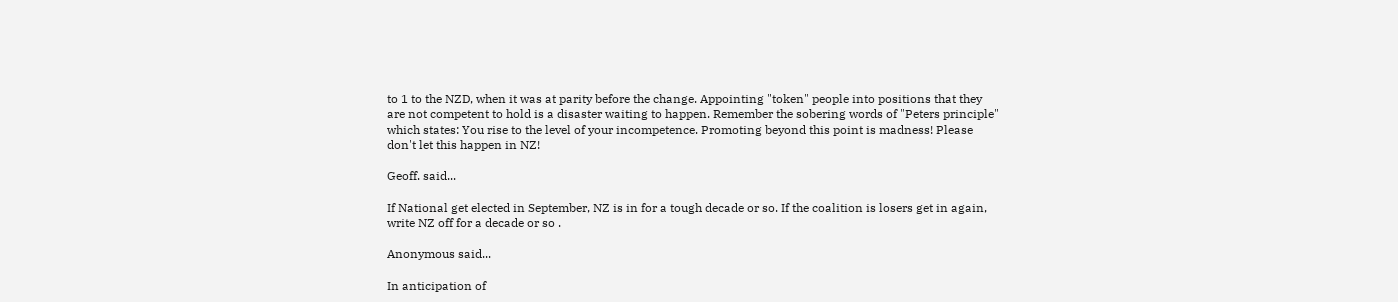to 1 to the NZD, when it was at parity before the change. Appointing "token" people into positions that they are not competent to hold is a disaster waiting to happen. Remember the sobering words of "Peters principle" which states: You rise to the level of your incompetence. Promoting beyond this point is madness! Please don't let this happen in NZ!

Geoff. said...

If National get elected in September, NZ is in for a tough decade or so. If the coalition is losers get in again, write NZ off for a decade or so .

Anonymous said...

In anticipation of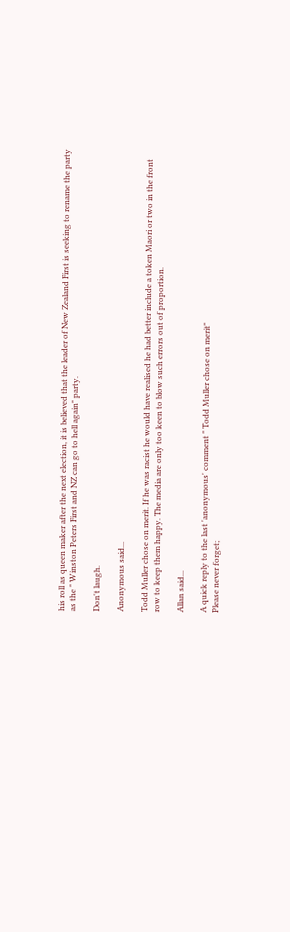his roll as queen maker after the next election, it is believed that the leader of New Zealand First is seeking to rename the party as the " Winston Peters First and NZ can go to hell again" party.

Don't laugh.

Anonymous said...

Todd Muller chose on merit. If he was racist he would have realised he had better include a token Maori or two in the front row to keep them happy. The media are only too keen to blow such errors out of proportion.

Allan said...

A quick reply to the last 'anonymous' comment " Todd Muller chose on merit"
Please never forget;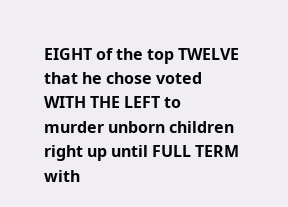EIGHT of the top TWELVE that he chose voted WITH THE LEFT to murder unborn children right up until FULL TERM with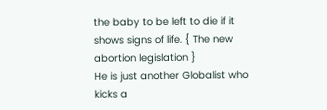the baby to be left to die if it shows signs of life. { The new abortion legislation }
He is just another Globalist who kicks a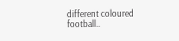different coloured football..